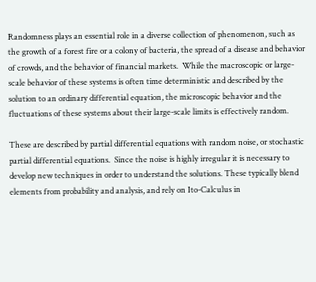Randomness plays an essential role in a diverse collection of phenomenon, such as the growth of a forest fire or a colony of bacteria, the spread of a disease and behavior of crowds, and the behavior of financial markets.  While the macroscopic or large-scale behavior of these systems is often time deterministic and described by the solution to an ordinary differential equation, the microscopic behavior and the fluctuations of these systems about their large-scale limits is effectively random.

These are described by partial differential equations with random noise, or stochastic partial differential equations.  Since the noise is highly irregular it is necessary to develop new techniques in order to understand the solutions. These typically blend elements from probability and analysis, and rely on Ito-Calculus in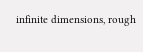infinite dimensions, rough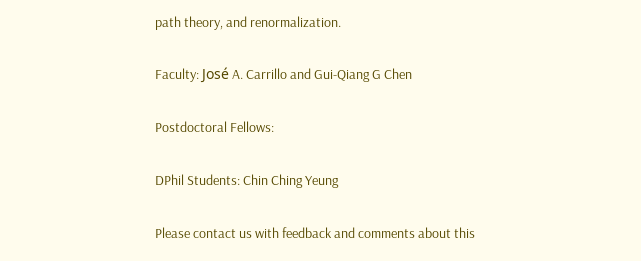path theory, and renormalization.

Faculty: José A. Carrillo and Gui-Qiang G Chen

Postdoctoral Fellows:

DPhil Students: Chin Ching Yeung

Please contact us with feedback and comments about this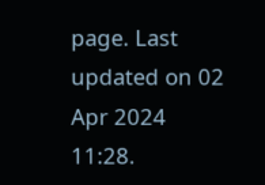page. Last updated on 02 Apr 2024 11:28.